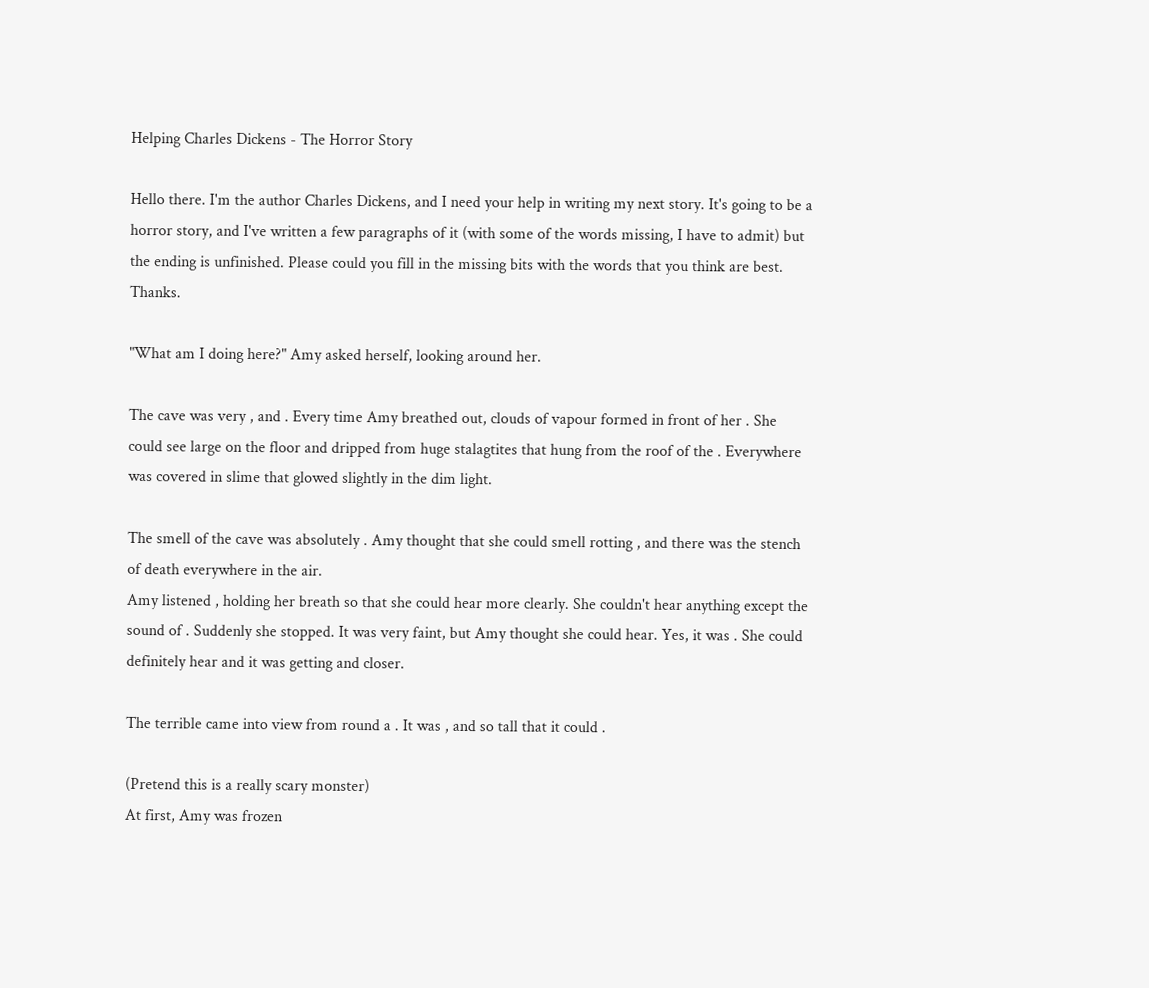Helping Charles Dickens - The Horror Story

Hello there. I'm the author Charles Dickens, and I need your help in writing my next story. It's going to be a horror story, and I've written a few paragraphs of it (with some of the words missing, I have to admit) but the ending is unfinished. Please could you fill in the missing bits with the words that you think are best. Thanks.

"What am I doing here?" Amy asked herself, looking around her.

The cave was very , and . Every time Amy breathed out, clouds of vapour formed in front of her . She could see large on the floor and dripped from huge stalagtites that hung from the roof of the . Everywhere was covered in slime that glowed slightly in the dim light.

The smell of the cave was absolutely . Amy thought that she could smell rotting , and there was the stench of death everywhere in the air.
Amy listened , holding her breath so that she could hear more clearly. She couldn't hear anything except the sound of . Suddenly she stopped. It was very faint, but Amy thought she could hear. Yes, it was . She could definitely hear and it was getting and closer.

The terrible came into view from round a . It was , and so tall that it could .

(Pretend this is a really scary monster)
At first, Amy was frozen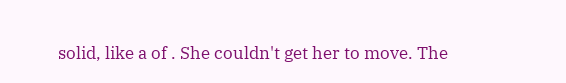solid, like a of . She couldn't get her to move. The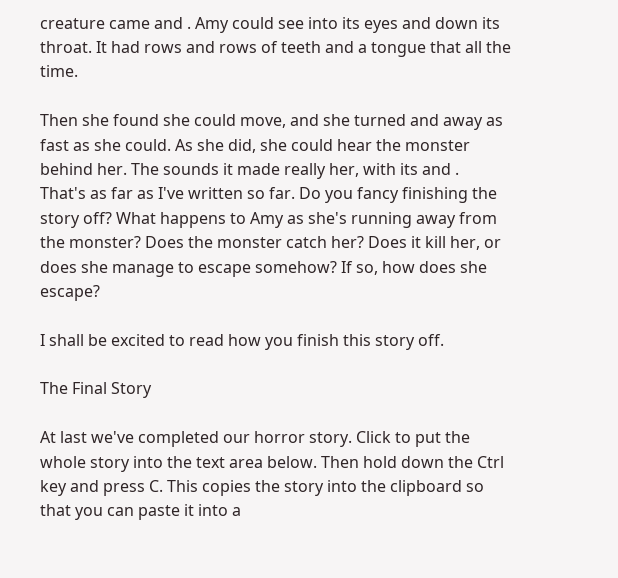creature came and . Amy could see into its eyes and down its throat. It had rows and rows of teeth and a tongue that all the time.

Then she found she could move, and she turned and away as fast as she could. As she did, she could hear the monster behind her. The sounds it made really her, with its and .
That's as far as I've written so far. Do you fancy finishing the story off? What happens to Amy as she's running away from the monster? Does the monster catch her? Does it kill her, or does she manage to escape somehow? If so, how does she escape?

I shall be excited to read how you finish this story off.

The Final Story

At last we've completed our horror story. Click to put the whole story into the text area below. Then hold down the Ctrl key and press C. This copies the story into the clipboard so that you can paste it into a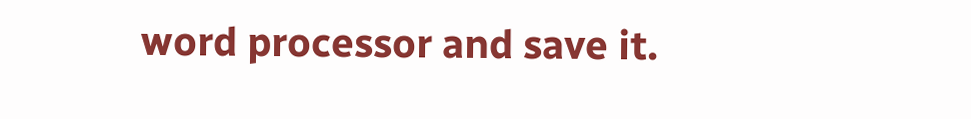word processor and save it.